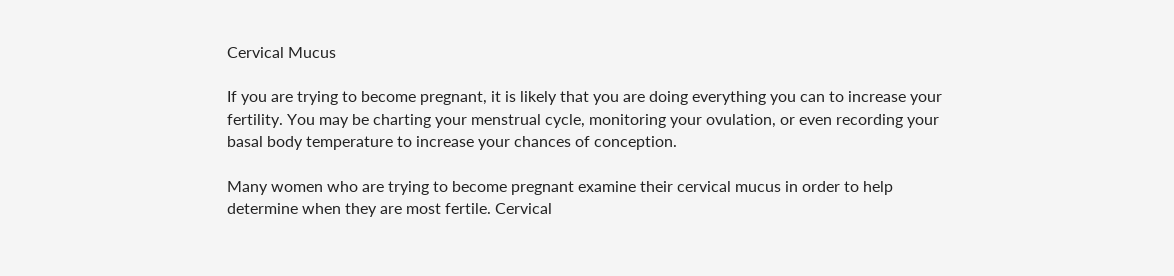Cervical Mucus

If you are trying to become pregnant, it is likely that you are doing everything you can to increase your fertility. You may be charting your menstrual cycle, monitoring your ovulation, or even recording your basal body temperature to increase your chances of conception.

Many women who are trying to become pregnant examine their cervical mucus in order to help determine when they are most fertile. Cervical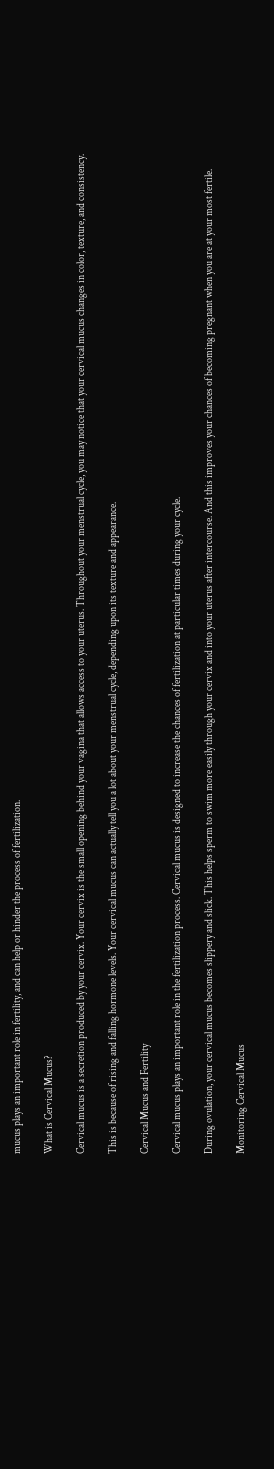mucus plays an important role in fertility, and can help or hinder the process of fertilization.

What is Cervical Mucus?

Cervical mucus is a secretion produced by your cervix. Your cervix is the small opening behind your vagina that allows access to your uterus. Throughout your menstrual cycle, you may notice that your cervical mucus changes in color, texture, and consistency.

This is because of rising and falling hormone levels. Your cervical mucus can actually tell you a lot about your menstrual cycle, depending upon its texture and appearance.

Cervical Mucus and Fertility

Cervical mucus plays an important role in the fertilization process. Cervical mucus is designed to increase the chances of fertilization at particular times during your cycle.

During ovulation, your cervical mucus becomes slippery and slick. This helps sperm to swim more easily through your cervix and into your uterus after intercourse. And this improves your chances of becoming pregnant when you are at your most fertile.

Monitoring Cervical Mucus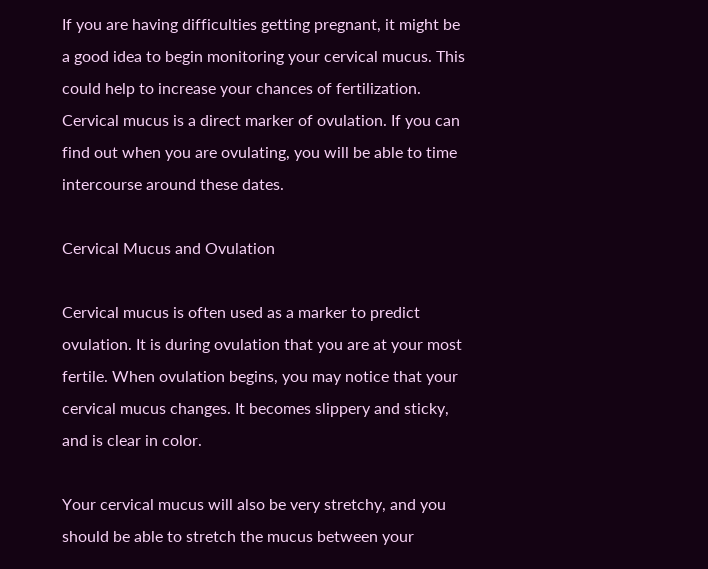If you are having difficulties getting pregnant, it might be a good idea to begin monitoring your cervical mucus. This could help to increase your chances of fertilization. Cervical mucus is a direct marker of ovulation. If you can find out when you are ovulating, you will be able to time intercourse around these dates.

Cervical Mucus and Ovulation

Cervical mucus is often used as a marker to predict ovulation. It is during ovulation that you are at your most fertile. When ovulation begins, you may notice that your cervical mucus changes. It becomes slippery and sticky, and is clear in color.

Your cervical mucus will also be very stretchy, and you should be able to stretch the mucus between your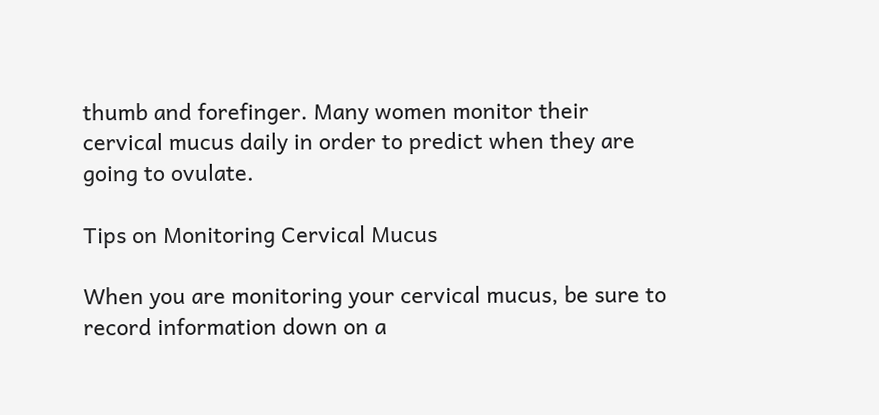thumb and forefinger. Many women monitor their cervical mucus daily in order to predict when they are going to ovulate.

Tips on Monitoring Cervical Mucus

When you are monitoring your cervical mucus, be sure to record information down on a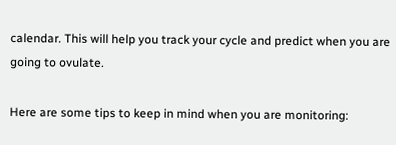calendar. This will help you track your cycle and predict when you are going to ovulate.

Here are some tips to keep in mind when you are monitoring: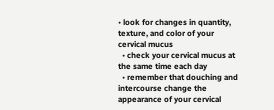• look for changes in quantity, texture, and color of your cervical mucus
  • check your cervical mucus at the same time each day
  • remember that douching and intercourse change the appearance of your cervical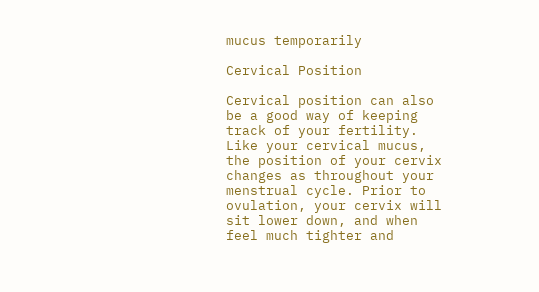mucus temporarily

Cervical Position

Cervical position can also be a good way of keeping track of your fertility. Like your cervical mucus, the position of your cervix changes as throughout your menstrual cycle. Prior to ovulation, your cervix will sit lower down, and when feel much tighter and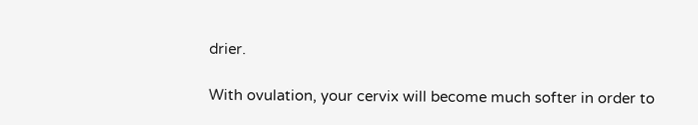drier.

With ovulation, your cervix will become much softer in order to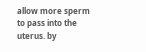allow more sperm to pass into the uterus. by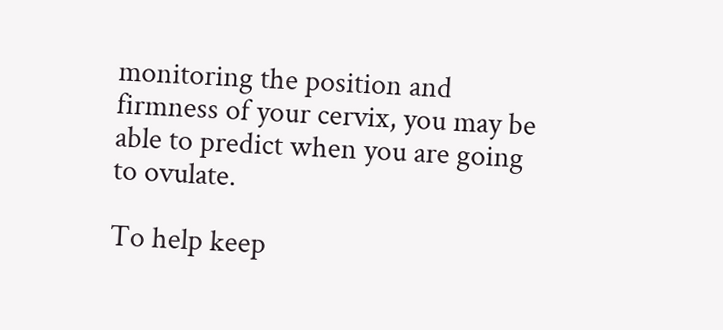monitoring the position and firmness of your cervix, you may be able to predict when you are going to ovulate.

To help keep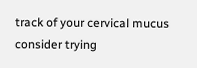track of your cervical mucus consider trying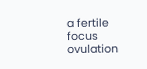a fertile focus ovulation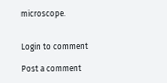microscope.


Login to comment

Post a comment